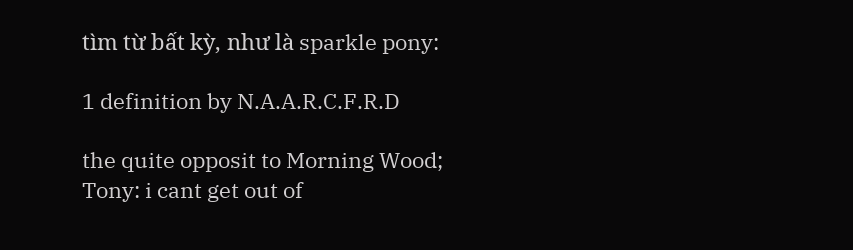tìm từ bất kỳ, như là sparkle pony:

1 definition by N.A.A.R.C.F.R.D

the quite opposit to Morning Wood;
Tony: i cant get out of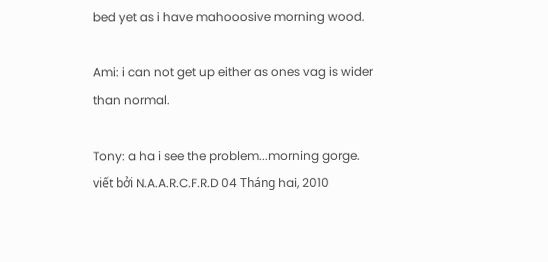bed yet as i have mahooosive morning wood.

Ami: i can not get up either as ones vag is wider than normal.

Tony: a ha i see the problem...morning gorge.
viết bởi N.A.A.R.C.F.R.D 04 Tháng hai, 2010